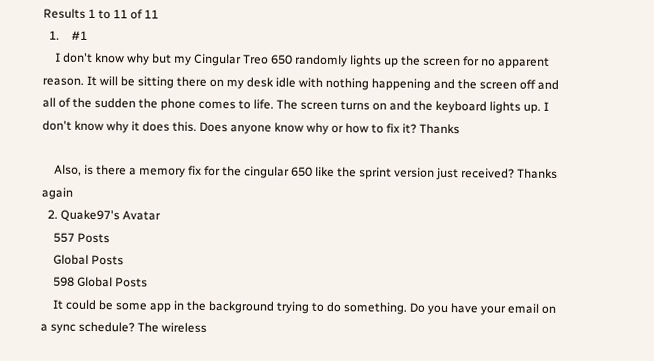Results 1 to 11 of 11
  1.    #1
    I don't know why but my Cingular Treo 650 randomly lights up the screen for no apparent reason. It will be sitting there on my desk idle with nothing happening and the screen off and all of the sudden the phone comes to life. The screen turns on and the keyboard lights up. I don't know why it does this. Does anyone know why or how to fix it? Thanks

    Also, is there a memory fix for the cingular 650 like the sprint version just received? Thanks again
  2. Quake97's Avatar
    557 Posts
    Global Posts
    598 Global Posts
    It could be some app in the background trying to do something. Do you have your email on a sync schedule? The wireless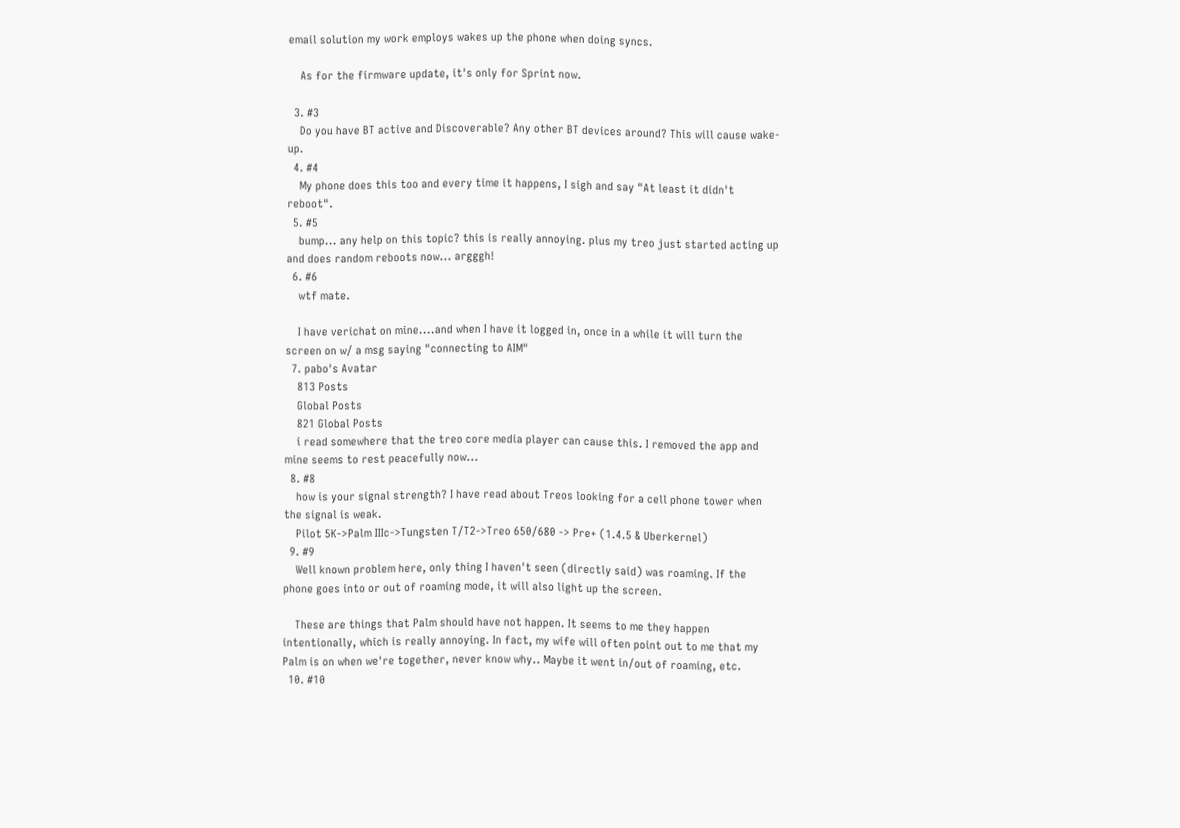email solution my work employs wakes up the phone when doing syncs.

    As for the firmware update, it's only for Sprint now.

  3. #3
    Do you have BT active and Discoverable? Any other BT devices around? This will cause wake-up.
  4. #4
    My phone does this too and every time it happens, I sigh and say "At least it didn't reboot".
  5. #5
    bump... any help on this topic? this is really annoying. plus my treo just started acting up and does random reboots now... argggh!
  6. #6
    wtf mate.

    I have verichat on mine....and when I have it logged in, once in a while it will turn the screen on w/ a msg saying "connecting to AIM"
  7. pabo's Avatar
    813 Posts
    Global Posts
    821 Global Posts
    i read somewhere that the treo core media player can cause this. I removed the app and mine seems to rest peacefully now...
  8. #8
    how is your signal strength? I have read about Treos looking for a cell phone tower when the signal is weak.
    Pilot 5K->Palm IIIc->Tungsten T/T2->Treo 650/680 -> Pre+ (1.4.5 & Uberkernel)
  9. #9
    Well known problem here, only thing I haven't seen (directly said) was roaming. If the phone goes into or out of roaming mode, it will also light up the screen.

    These are things that Palm should have not happen. It seems to me they happen intentionally, which is really annoying. In fact, my wife will often point out to me that my Palm is on when we're together, never know why.. Maybe it went in/out of roaming, etc.
  10. #10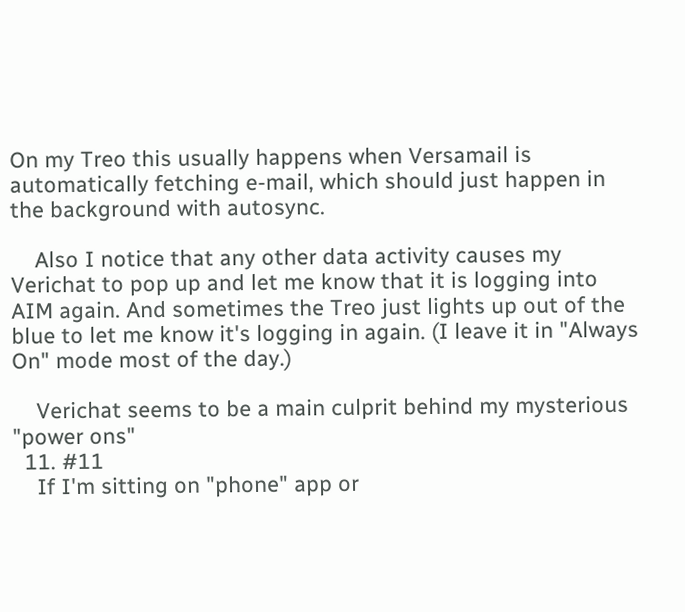On my Treo this usually happens when Versamail is automatically fetching e-mail, which should just happen in the background with autosync.

    Also I notice that any other data activity causes my Verichat to pop up and let me know that it is logging into AIM again. And sometimes the Treo just lights up out of the blue to let me know it's logging in again. (I leave it in "Always On" mode most of the day.)

    Verichat seems to be a main culprit behind my mysterious "power ons"
  11. #11
    If I'm sitting on "phone" app or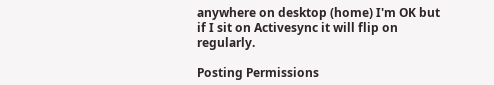anywhere on desktop (home) I'm OK but if I sit on Activesync it will flip on regularly.

Posting Permissions